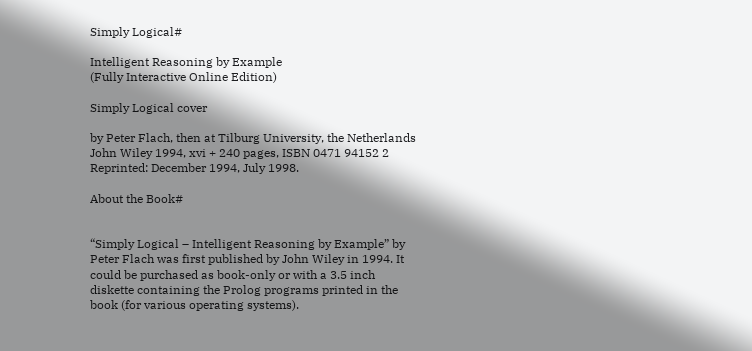Simply Logical#

Intelligent Reasoning by Example
(Fully Interactive Online Edition)

Simply Logical cover

by Peter Flach, then at Tilburg University, the Netherlands
John Wiley 1994, xvi + 240 pages, ISBN 0471 94152 2
Reprinted: December 1994, July 1998.

About the Book#


“Simply Logical – Intelligent Reasoning by Example” by Peter Flach was first published by John Wiley in 1994. It could be purchased as book-only or with a 3.5 inch diskette containing the Prolog programs printed in the book (for various operating systems).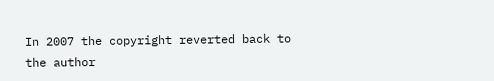In 2007 the copyright reverted back to the author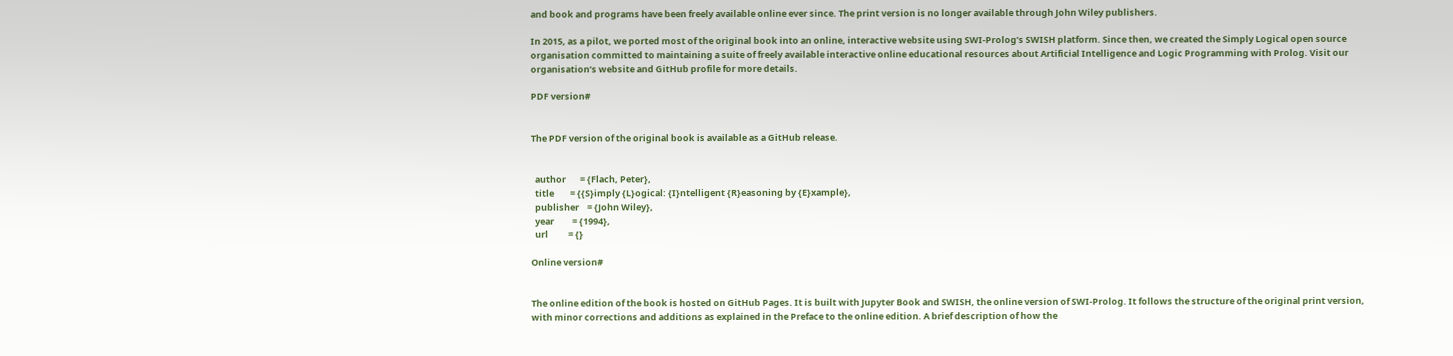and book and programs have been freely available online ever since. The print version is no longer available through John Wiley publishers.

In 2015, as a pilot, we ported most of the original book into an online, interactive website using SWI-Prolog’s SWISH platform. Since then, we created the Simply Logical open source organisation committed to maintaining a suite of freely available interactive online educational resources about Artificial Intelligence and Logic Programming with Prolog. Visit our organisation’s website and GitHub profile for more details.

PDF version#


The PDF version of the original book is available as a GitHub release.


  author       = {Flach, Peter},
  title        = {{S}imply {L}ogical: {I}ntelligent {R}easoning by {E}xample},
  publisher    = {John Wiley},
  year         = {1994},
  url          = {}

Online version#


The online edition of the book is hosted on GitHub Pages. It is built with Jupyter Book and SWISH, the online version of SWI-Prolog. It follows the structure of the original print version, with minor corrections and additions as explained in the Preface to the online edition. A brief description of how the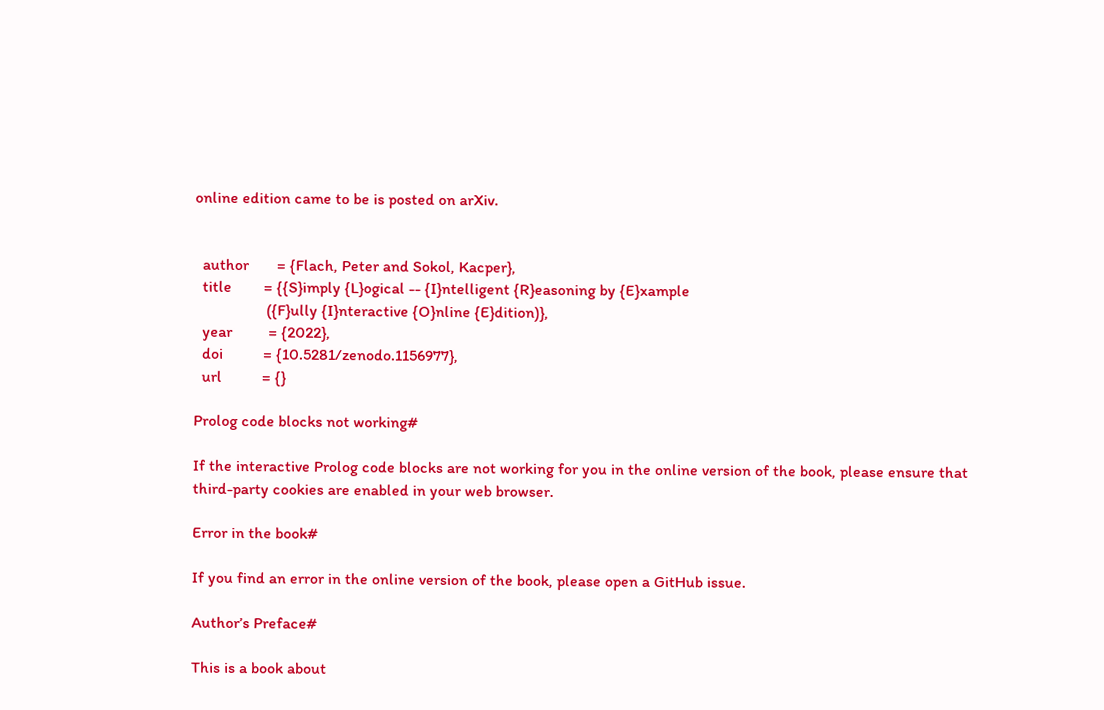online edition came to be is posted on arXiv.


  author       = {Flach, Peter and Sokol, Kacper},
  title        = {{S}imply {L}ogical -- {I}ntelligent {R}easoning by {E}xample
                  ({F}ully {I}nteractive {O}nline {E}dition)},
  year         = {2022},
  doi          = {10.5281/zenodo.1156977},
  url          = {}

Prolog code blocks not working#

If the interactive Prolog code blocks are not working for you in the online version of the book, please ensure that third-party cookies are enabled in your web browser.

Error in the book#

If you find an error in the online version of the book, please open a GitHub issue.

Author’s Preface#

This is a book about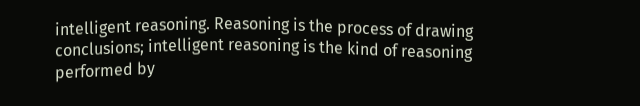intelligent reasoning. Reasoning is the process of drawing conclusions; intelligent reasoning is the kind of reasoning performed by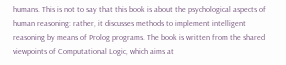humans. This is not to say that this book is about the psychological aspects of human reasoning: rather, it discusses methods to implement intelligent reasoning by means of Prolog programs. The book is written from the shared viewpoints of Computational Logic, which aims at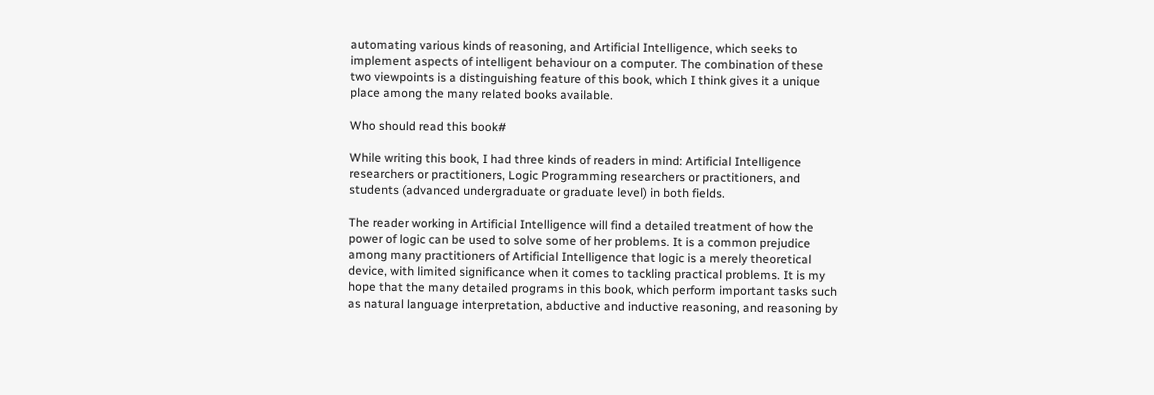automating various kinds of reasoning, and Artificial Intelligence, which seeks to implement aspects of intelligent behaviour on a computer. The combination of these two viewpoints is a distinguishing feature of this book, which I think gives it a unique place among the many related books available.

Who should read this book#

While writing this book, I had three kinds of readers in mind: Artificial Intelligence researchers or practitioners, Logic Programming researchers or practitioners, and students (advanced undergraduate or graduate level) in both fields.

The reader working in Artificial Intelligence will find a detailed treatment of how the power of logic can be used to solve some of her problems. It is a common prejudice among many practitioners of Artificial Intelligence that logic is a merely theoretical device, with limited significance when it comes to tackling practical problems. It is my hope that the many detailed programs in this book, which perform important tasks such as natural language interpretation, abductive and inductive reasoning, and reasoning by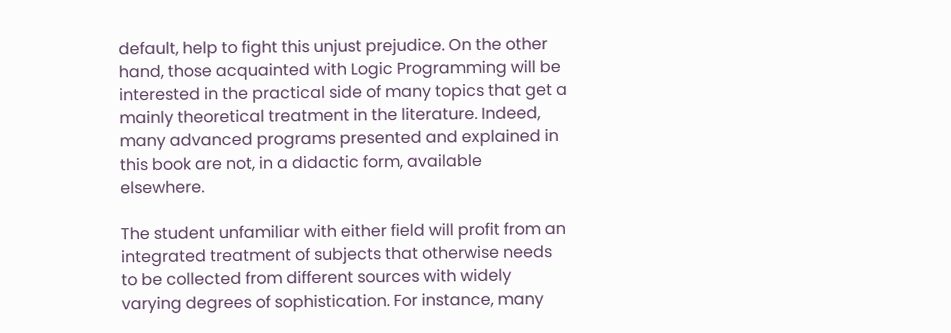default, help to fight this unjust prejudice. On the other hand, those acquainted with Logic Programming will be interested in the practical side of many topics that get a mainly theoretical treatment in the literature. Indeed, many advanced programs presented and explained in this book are not, in a didactic form, available elsewhere.

The student unfamiliar with either field will profit from an integrated treatment of subjects that otherwise needs to be collected from different sources with widely varying degrees of sophistication. For instance, many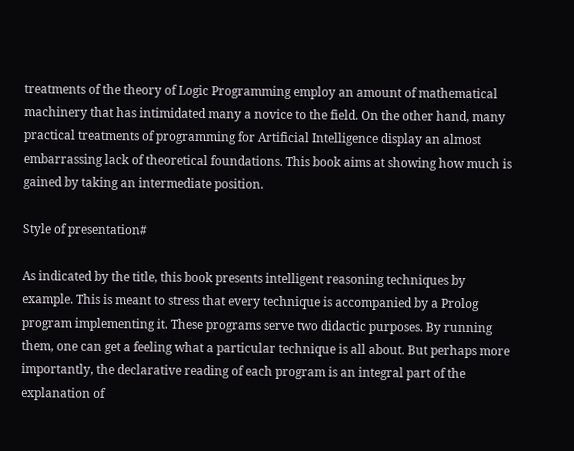treatments of the theory of Logic Programming employ an amount of mathematical machinery that has intimidated many a novice to the field. On the other hand, many practical treatments of programming for Artificial Intelligence display an almost embarrassing lack of theoretical foundations. This book aims at showing how much is gained by taking an intermediate position.

Style of presentation#

As indicated by the title, this book presents intelligent reasoning techniques by example. This is meant to stress that every technique is accompanied by a Prolog program implementing it. These programs serve two didactic purposes. By running them, one can get a feeling what a particular technique is all about. But perhaps more importantly, the declarative reading of each program is an integral part of the explanation of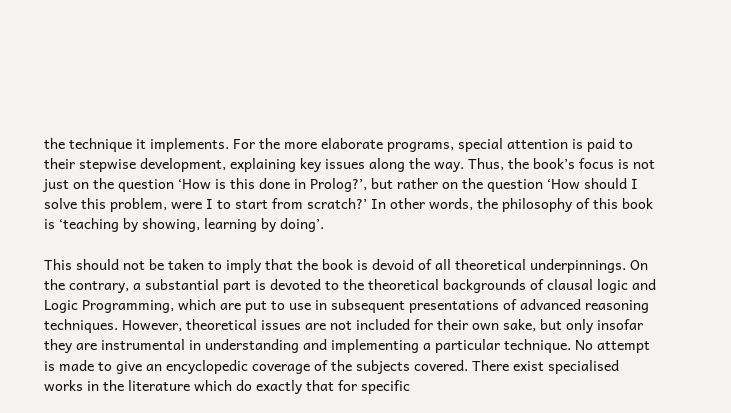the technique it implements. For the more elaborate programs, special attention is paid to their stepwise development, explaining key issues along the way. Thus, the book’s focus is not just on the question ‘How is this done in Prolog?’, but rather on the question ‘How should I solve this problem, were I to start from scratch?’ In other words, the philosophy of this book is ‘teaching by showing, learning by doing’.

This should not be taken to imply that the book is devoid of all theoretical underpinnings. On the contrary, a substantial part is devoted to the theoretical backgrounds of clausal logic and Logic Programming, which are put to use in subsequent presentations of advanced reasoning techniques. However, theoretical issues are not included for their own sake, but only insofar they are instrumental in understanding and implementing a particular technique. No attempt is made to give an encyclopedic coverage of the subjects covered. There exist specialised works in the literature which do exactly that for specific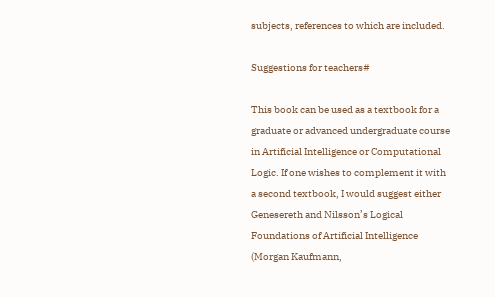subjects, references to which are included.

Suggestions for teachers#

This book can be used as a textbook for a graduate or advanced undergraduate course in Artificial Intelligence or Computational Logic. If one wishes to complement it with a second textbook, I would suggest either Genesereth and Nilsson’s Logical Foundations of Artificial Intelligence (Morgan Kaufmann,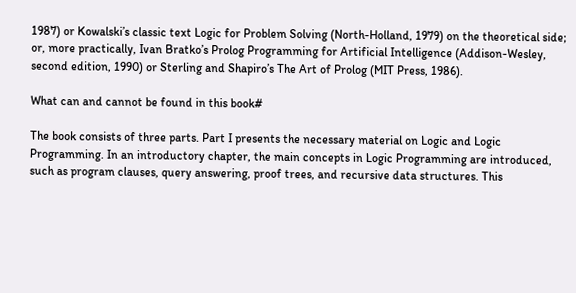1987) or Kowalski’s classic text Logic for Problem Solving (North-Holland, 1979) on the theoretical side; or, more practically, Ivan Bratko’s Prolog Programming for Artificial Intelligence (Addison-Wesley, second edition, 1990) or Sterling and Shapiro’s The Art of Prolog (MIT Press, 1986).

What can and cannot be found in this book#

The book consists of three parts. Part I presents the necessary material on Logic and Logic Programming. In an introductory chapter, the main concepts in Logic Programming are introduced, such as program clauses, query answering, proof trees, and recursive data structures. This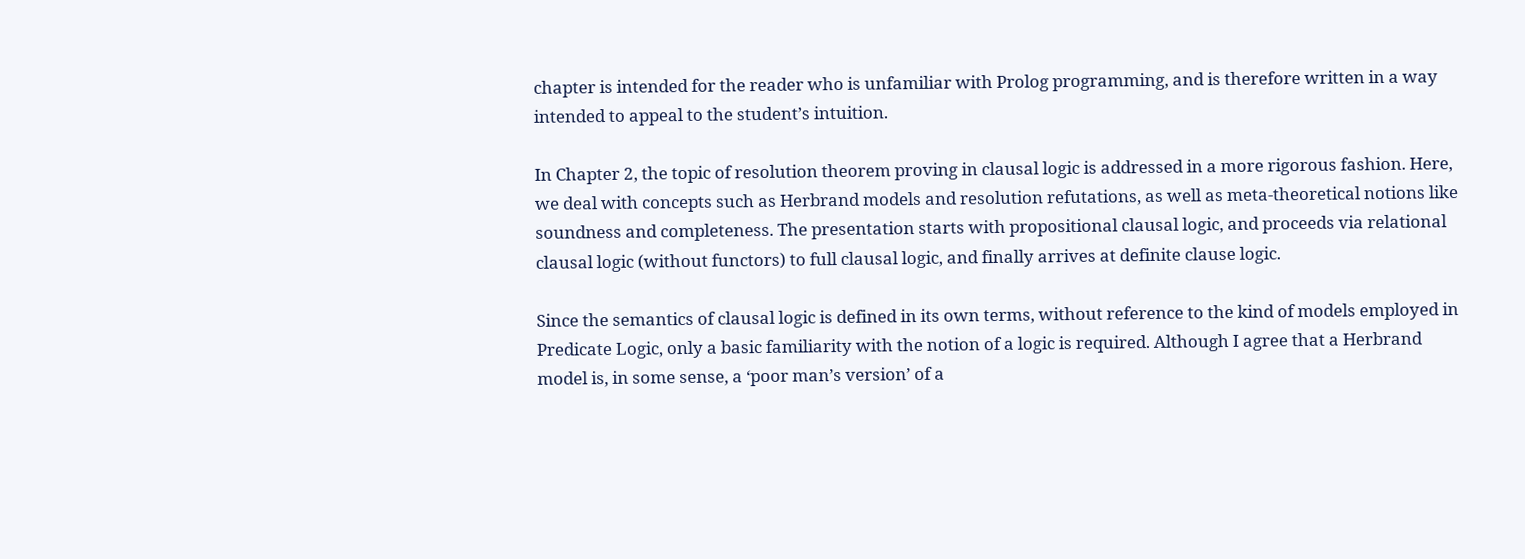chapter is intended for the reader who is unfamiliar with Prolog programming, and is therefore written in a way intended to appeal to the student’s intuition.

In Chapter 2, the topic of resolution theorem proving in clausal logic is addressed in a more rigorous fashion. Here, we deal with concepts such as Herbrand models and resolution refutations, as well as meta-theoretical notions like soundness and completeness. The presentation starts with propositional clausal logic, and proceeds via relational clausal logic (without functors) to full clausal logic, and finally arrives at definite clause logic.

Since the semantics of clausal logic is defined in its own terms, without reference to the kind of models employed in Predicate Logic, only a basic familiarity with the notion of a logic is required. Although I agree that a Herbrand model is, in some sense, a ‘poor man’s version’ of a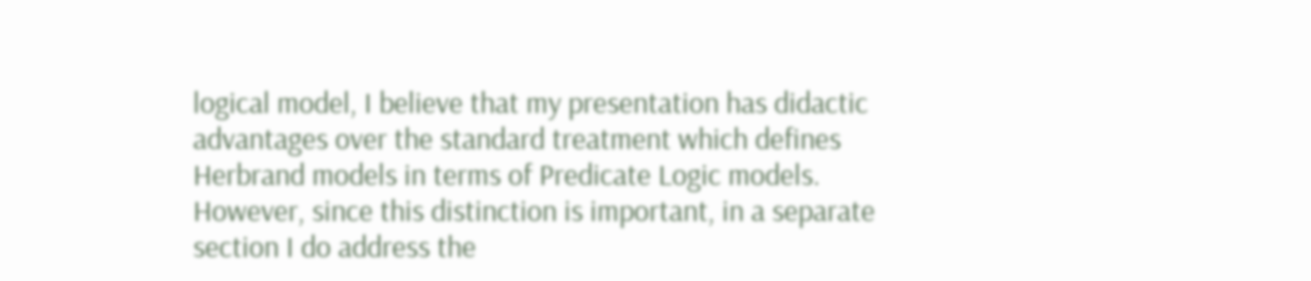logical model, I believe that my presentation has didactic advantages over the standard treatment which defines Herbrand models in terms of Predicate Logic models. However, since this distinction is important, in a separate section I do address the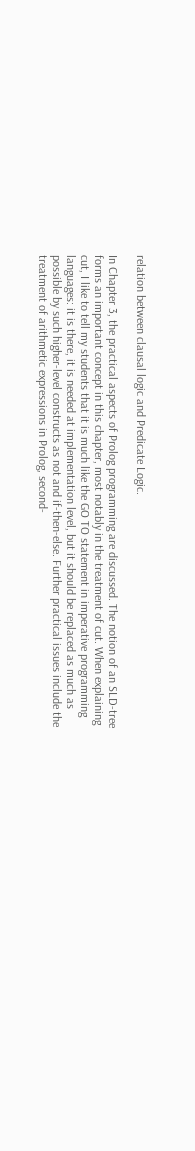relation between clausal logic and Predicate Logic.

In Chapter 3, the practical aspects of Prolog programming are discussed. The notion of an SLD-tree forms an important concept in this chapter, most notably in the treatment of cut. When explaining cut, I like to tell my students that it is much like the GO TO statement in imperative programming languages: it is there, it is needed at implementation level, but it should be replaced as much as possible by such higher-level constructs as not and if-then-else. Further practical issues include the treatment of arithmetic expressions in Prolog, second-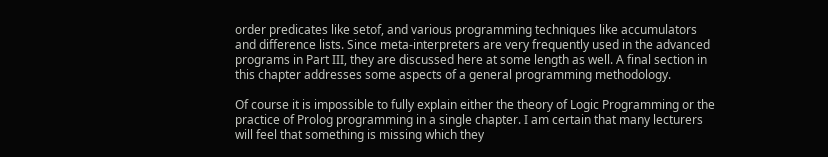order predicates like setof, and various programming techniques like accumulators and difference lists. Since meta-interpreters are very frequently used in the advanced programs in Part III, they are discussed here at some length as well. A final section in this chapter addresses some aspects of a general programming methodology.

Of course it is impossible to fully explain either the theory of Logic Programming or the practice of Prolog programming in a single chapter. I am certain that many lecturers will feel that something is missing which they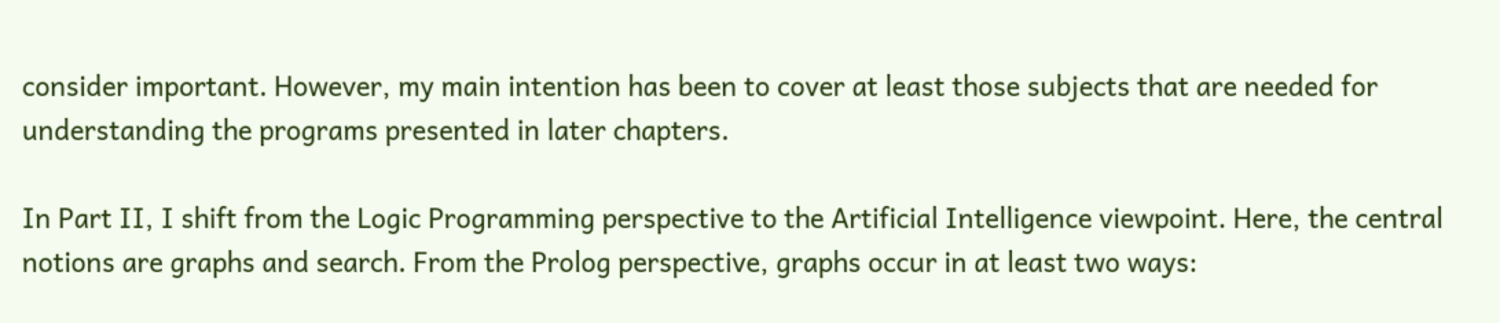consider important. However, my main intention has been to cover at least those subjects that are needed for understanding the programs presented in later chapters.

In Part II, I shift from the Logic Programming perspective to the Artificial Intelligence viewpoint. Here, the central notions are graphs and search. From the Prolog perspective, graphs occur in at least two ways: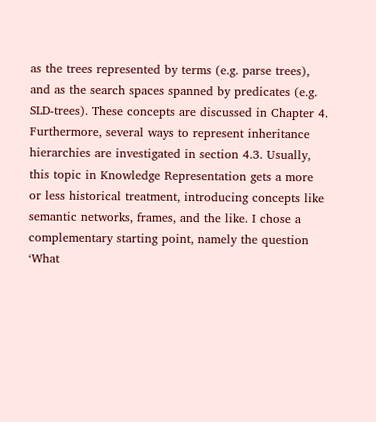as the trees represented by terms (e.g. parse trees), and as the search spaces spanned by predicates (e.g. SLD-trees). These concepts are discussed in Chapter 4. Furthermore, several ways to represent inheritance hierarchies are investigated in section 4.3. Usually, this topic in Knowledge Representation gets a more or less historical treatment, introducing concepts like semantic networks, frames, and the like. I chose a complementary starting point, namely the question ‘What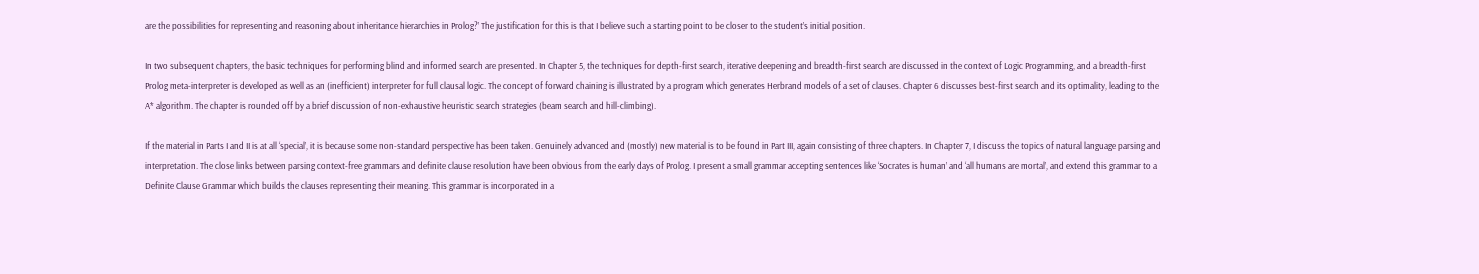are the possibilities for representing and reasoning about inheritance hierarchies in Prolog?’ The justification for this is that I believe such a starting point to be closer to the student’s initial position.

In two subsequent chapters, the basic techniques for performing blind and informed search are presented. In Chapter 5, the techniques for depth-first search, iterative deepening and breadth-first search are discussed in the context of Logic Programming, and a breadth-first Prolog meta-interpreter is developed as well as an (inefficient) interpreter for full clausal logic. The concept of forward chaining is illustrated by a program which generates Herbrand models of a set of clauses. Chapter 6 discusses best-first search and its optimality, leading to the A* algorithm. The chapter is rounded off by a brief discussion of non-exhaustive heuristic search strategies (beam search and hill-climbing).

If the material in Parts I and II is at all ‘special’, it is because some non-standard perspective has been taken. Genuinely advanced and (mostly) new material is to be found in Part III, again consisting of three chapters. In Chapter 7, I discuss the topics of natural language parsing and interpretation. The close links between parsing context-free grammars and definite clause resolution have been obvious from the early days of Prolog. I present a small grammar accepting sentences like ‘Socrates is human’ and ‘all humans are mortal’, and extend this grammar to a Definite Clause Grammar which builds the clauses representing their meaning. This grammar is incorporated in a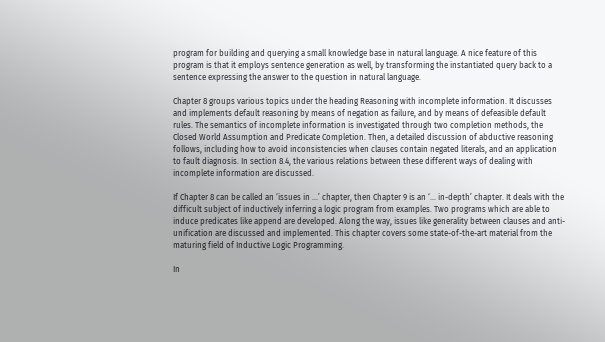program for building and querying a small knowledge base in natural language. A nice feature of this program is that it employs sentence generation as well, by transforming the instantiated query back to a sentence expressing the answer to the question in natural language.

Chapter 8 groups various topics under the heading Reasoning with incomplete information. It discusses and implements default reasoning by means of negation as failure, and by means of defeasible default rules. The semantics of incomplete information is investigated through two completion methods, the Closed World Assumption and Predicate Completion. Then, a detailed discussion of abductive reasoning follows, including how to avoid inconsistencies when clauses contain negated literals, and an application to fault diagnosis. In section 8.4, the various relations between these different ways of dealing with incomplete information are discussed.

If Chapter 8 can be called an ‘issues in …’ chapter, then Chapter 9 is an ‘… in-depth’ chapter. It deals with the difficult subject of inductively inferring a logic program from examples. Two programs which are able to induce predicates like append are developed. Along the way, issues like generality between clauses and anti-unification are discussed and implemented. This chapter covers some state-of-the-art material from the maturing field of Inductive Logic Programming.

In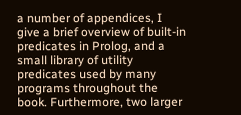a number of appendices, I give a brief overview of built-in predicates in Prolog, and a small library of utility predicates used by many programs throughout the book. Furthermore, two larger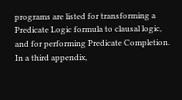programs are listed for transforming a Predicate Logic formula to clausal logic, and for performing Predicate Completion. In a third appendix,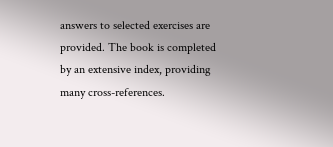answers to selected exercises are provided. The book is completed by an extensive index, providing many cross-references.